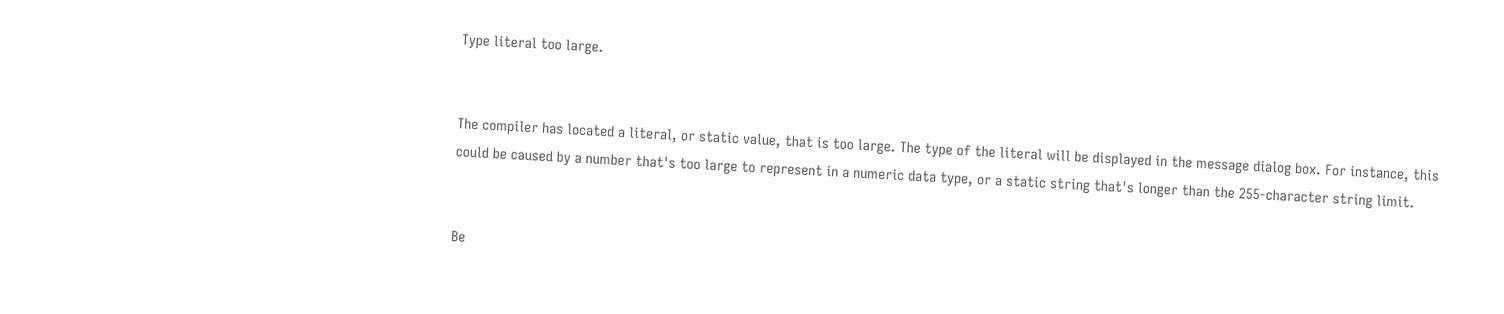Type literal too large.


The compiler has located a literal, or static value, that is too large. The type of the literal will be displayed in the message dialog box. For instance, this could be caused by a number that's too large to represent in a numeric data type, or a static string that's longer than the 255-character string limit.


Be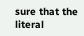sure that the literal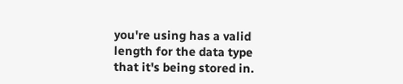you're using has a valid length for the data type that it's being stored in.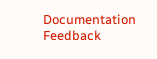Documentation Feedback